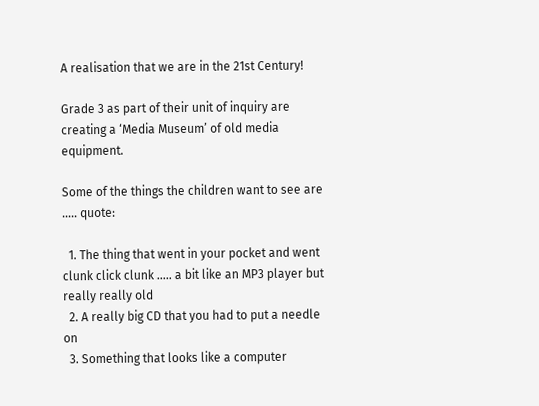A realisation that we are in the 21st Century!

Grade 3 as part of their unit of inquiry are creating a ‘Media Museum’ of old media equipment.

Some of the things the children want to see are ….. quote:

  1. The thing that went in your pocket and went clunk click clunk ….. a bit like an MP3 player but really really old
  2. A really big CD that you had to put a needle on
  3. Something that looks like a computer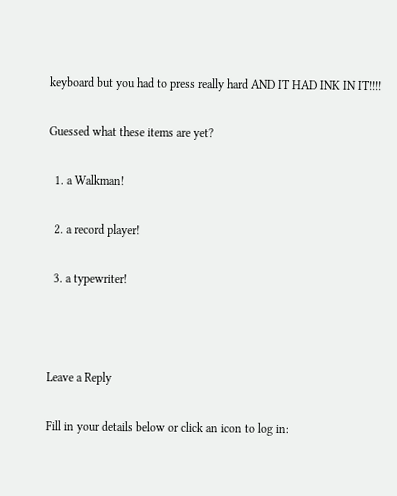keyboard but you had to press really hard AND IT HAD INK IN IT!!!!

Guessed what these items are yet?

  1. a Walkman!

  2. a record player!

  3. a typewriter!



Leave a Reply

Fill in your details below or click an icon to log in: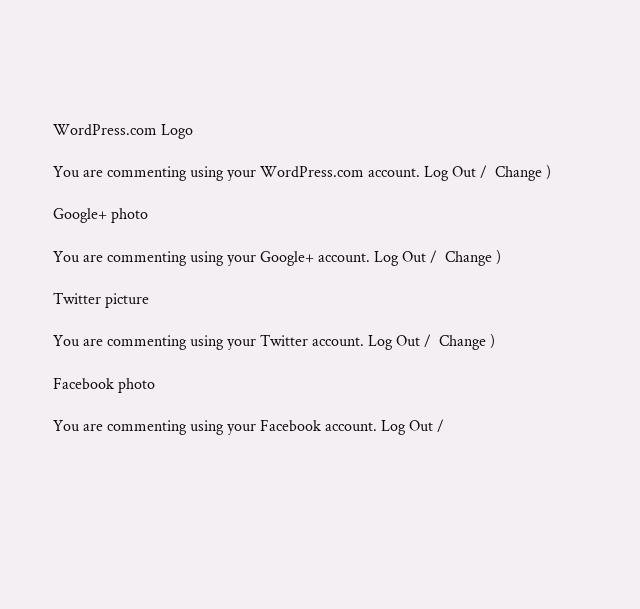WordPress.com Logo

You are commenting using your WordPress.com account. Log Out /  Change )

Google+ photo

You are commenting using your Google+ account. Log Out /  Change )

Twitter picture

You are commenting using your Twitter account. Log Out /  Change )

Facebook photo

You are commenting using your Facebook account. Log Out /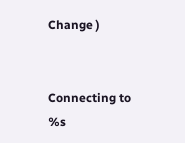Change )


Connecting to %s